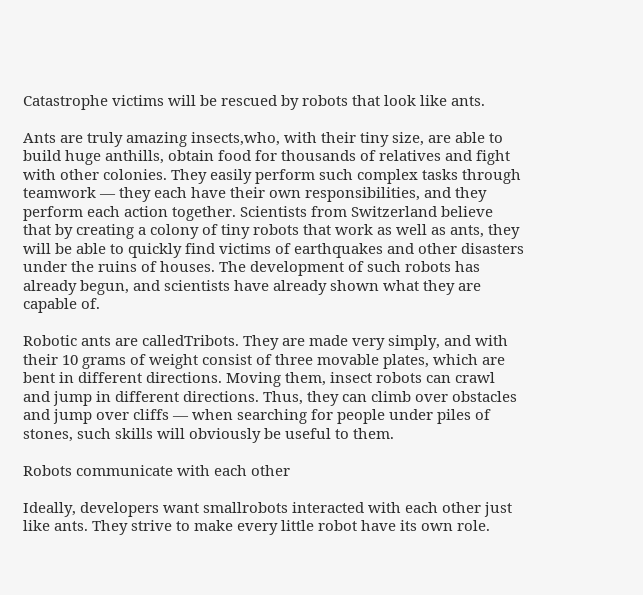Catastrophe victims will be rescued by robots that look like ants.

Ants are truly amazing insects,who, with their tiny size, are able to build huge anthills, obtain food for thousands of relatives and fight with other colonies. They easily perform such complex tasks through teamwork — they each have their own responsibilities, and they perform each action together. Scientists from Switzerland believe that by creating a colony of tiny robots that work as well as ants, they will be able to quickly find victims of earthquakes and other disasters under the ruins of houses. The development of such robots has already begun, and scientists have already shown what they are capable of.

Robotic ants are calledTribots. They are made very simply, and with their 10 grams of weight consist of three movable plates, which are bent in different directions. Moving them, insect robots can crawl and jump in different directions. Thus, they can climb over obstacles and jump over cliffs — when searching for people under piles of stones, such skills will obviously be useful to them.

Robots communicate with each other

Ideally, developers want smallrobots interacted with each other just like ants. They strive to make every little robot have its own role.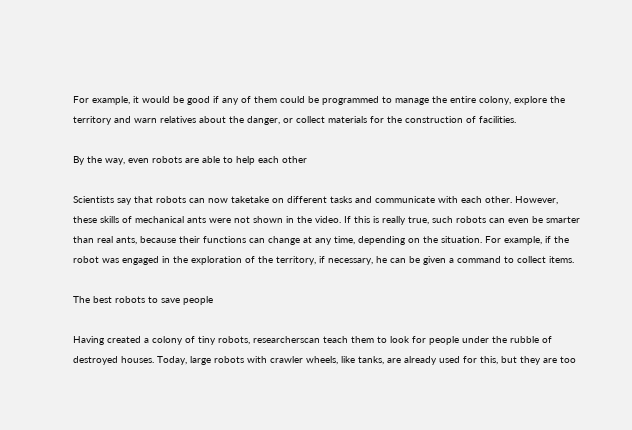For example, it would be good if any of them could be programmed to manage the entire colony, explore the territory and warn relatives about the danger, or collect materials for the construction of facilities.

By the way, even robots are able to help each other

Scientists say that robots can now taketake on different tasks and communicate with each other. However, these skills of mechanical ants were not shown in the video. If this is really true, such robots can even be smarter than real ants, because their functions can change at any time, depending on the situation. For example, if the robot was engaged in the exploration of the territory, if necessary, he can be given a command to collect items.

The best robots to save people

Having created a colony of tiny robots, researcherscan teach them to look for people under the rubble of destroyed houses. Today, large robots with crawler wheels, like tanks, are already used for this, but they are too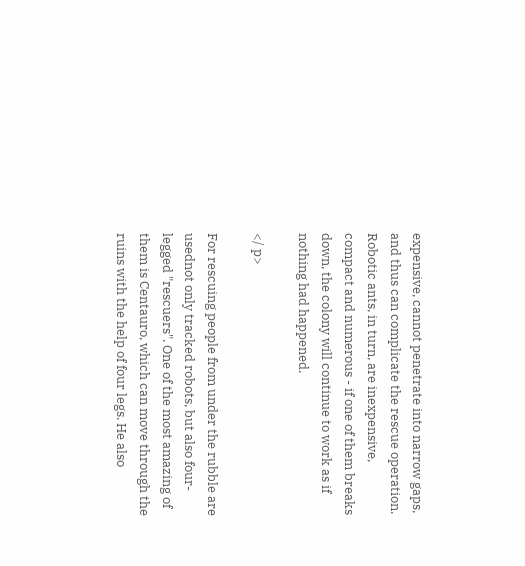expensive, cannot penetrate into narrow gaps, and thus can complicate the rescue operation. Robotic ants, in turn, are inexpensive, compact and numerous - if one of them breaks down, the colony will continue to work as if nothing had happened.

</ p>

For rescuing people from under the rubble are usednot only tracked robots, but also four-legged "rescuers". One of the most amazing of them is Centauro, which can move through the ruins with the help of four legs. He also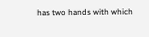has two hands with which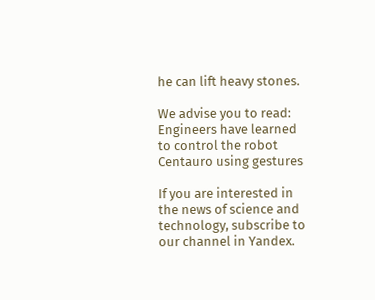he can lift heavy stones.

We advise you to read: Engineers have learned to control the robot Centauro using gestures

If you are interested in the news of science and technology, subscribe to our channel in Yandex.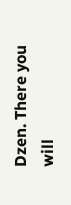Dzen. There you will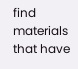find materials that have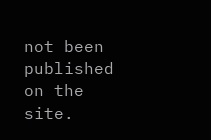not been published on the site.